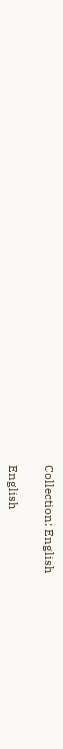Collection: English

English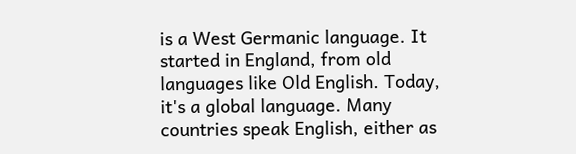is a West Germanic language. It started in England, from old languages like Old English. Today, it's a global language. Many countries speak English, either as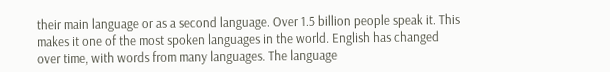their main language or as a second language. Over 1.5 billion people speak it. This makes it one of the most spoken languages in the world. English has changed over time, with words from many languages. The language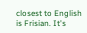closest to English is Frisian. It's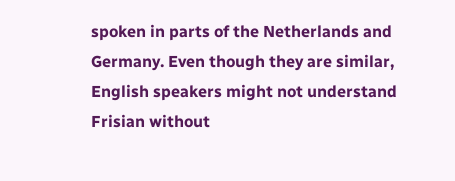spoken in parts of the Netherlands and Germany. Even though they are similar, English speakers might not understand Frisian without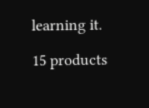learning it.

15 products